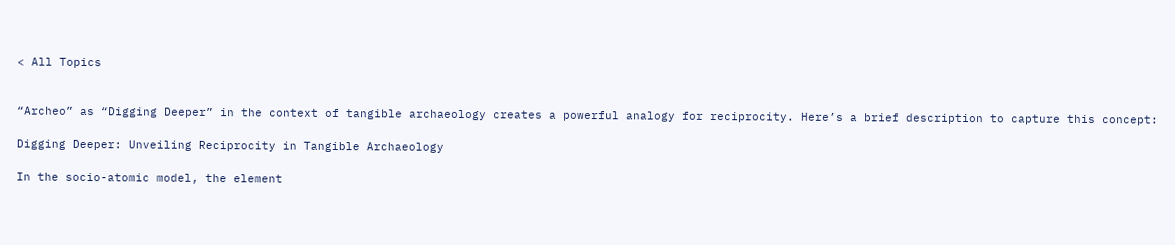< All Topics


“Archeo” as “Digging Deeper” in the context of tangible archaeology creates a powerful analogy for reciprocity. Here’s a brief description to capture this concept:

Digging Deeper: Unveiling Reciprocity in Tangible Archaeology

In the socio-atomic model, the element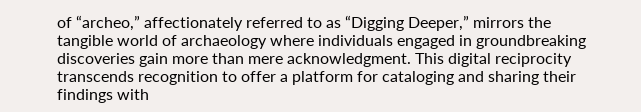of “archeo,” affectionately referred to as “Digging Deeper,” mirrors the tangible world of archaeology where individuals engaged in groundbreaking discoveries gain more than mere acknowledgment. This digital reciprocity transcends recognition to offer a platform for cataloging and sharing their findings with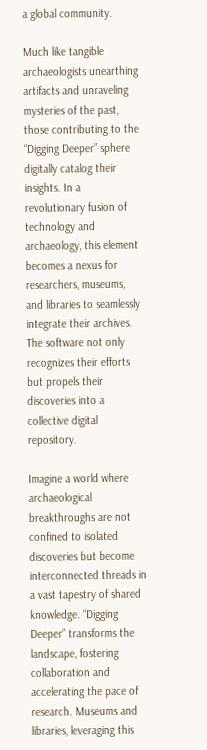a global community.

Much like tangible archaeologists unearthing artifacts and unraveling mysteries of the past, those contributing to the “Digging Deeper” sphere digitally catalog their insights. In a revolutionary fusion of technology and archaeology, this element becomes a nexus for researchers, museums, and libraries to seamlessly integrate their archives. The software not only recognizes their efforts but propels their discoveries into a collective digital repository.

Imagine a world where archaeological breakthroughs are not confined to isolated discoveries but become interconnected threads in a vast tapestry of shared knowledge. “Digging Deeper” transforms the landscape, fostering collaboration and accelerating the pace of research. Museums and libraries, leveraging this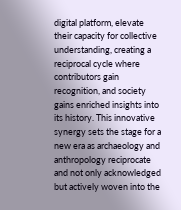digital platform, elevate their capacity for collective understanding, creating a reciprocal cycle where contributors gain recognition, and society gains enriched insights into its history. This innovative synergy sets the stage for a new era as archaeology and anthropology reciprocate and not only acknowledged but actively woven into the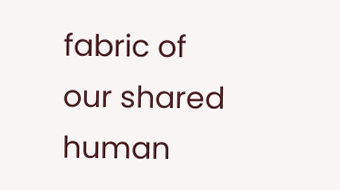fabric of our shared human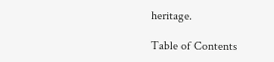heritage.

Table of Contents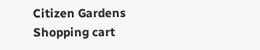Citizen Gardens
Shopping cart